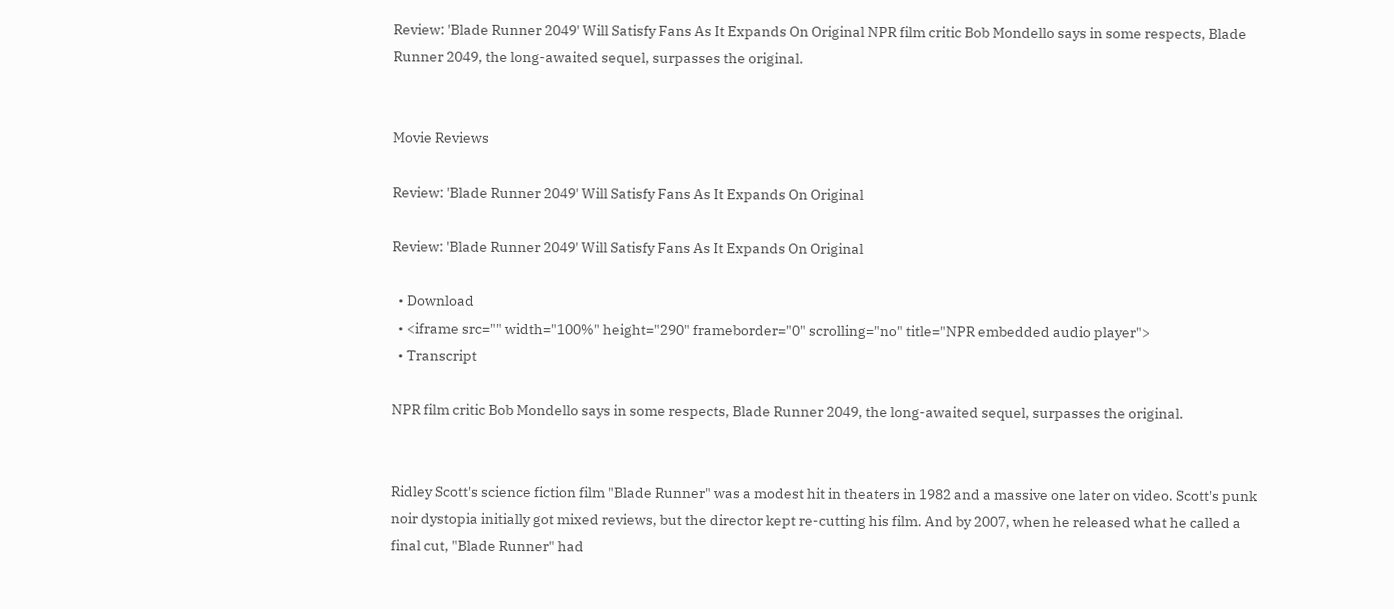Review: 'Blade Runner 2049' Will Satisfy Fans As It Expands On Original NPR film critic Bob Mondello says in some respects, Blade Runner 2049, the long-awaited sequel, surpasses the original.


Movie Reviews

Review: 'Blade Runner 2049' Will Satisfy Fans As It Expands On Original

Review: 'Blade Runner 2049' Will Satisfy Fans As It Expands On Original

  • Download
  • <iframe src="" width="100%" height="290" frameborder="0" scrolling="no" title="NPR embedded audio player">
  • Transcript

NPR film critic Bob Mondello says in some respects, Blade Runner 2049, the long-awaited sequel, surpasses the original.


Ridley Scott's science fiction film "Blade Runner" was a modest hit in theaters in 1982 and a massive one later on video. Scott's punk noir dystopia initially got mixed reviews, but the director kept re-cutting his film. And by 2007, when he released what he called a final cut, "Blade Runner" had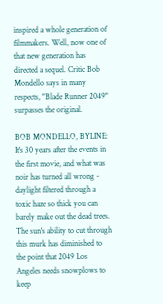inspired a whole generation of filmmakers. Well, now one of that new generation has directed a sequel. Critic Bob Mondello says in many respects, "Blade Runner 2049" surpasses the original.

BOB MONDELLO, BYLINE: It's 30 years after the events in the first movie, and what was noir has turned all wrong - daylight filtered through a toxic haze so thick you can barely make out the dead trees. The sun's ability to cut through this murk has diminished to the point that 2049 Los Angeles needs snowplows to keep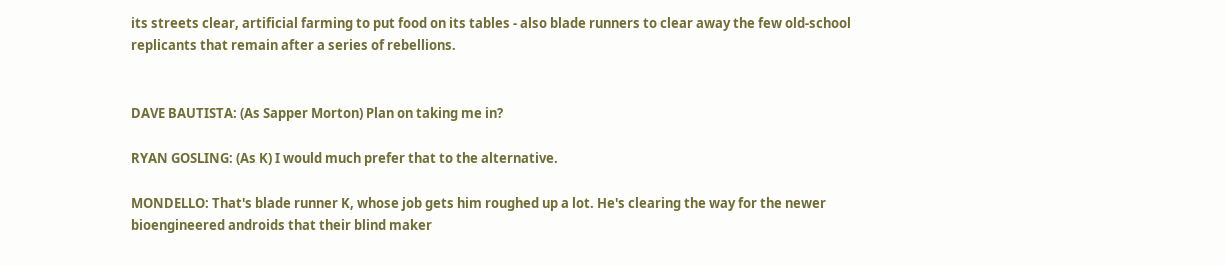its streets clear, artificial farming to put food on its tables - also blade runners to clear away the few old-school replicants that remain after a series of rebellions.


DAVE BAUTISTA: (As Sapper Morton) Plan on taking me in?

RYAN GOSLING: (As K) I would much prefer that to the alternative.

MONDELLO: That's blade runner K, whose job gets him roughed up a lot. He's clearing the way for the newer bioengineered androids that their blind maker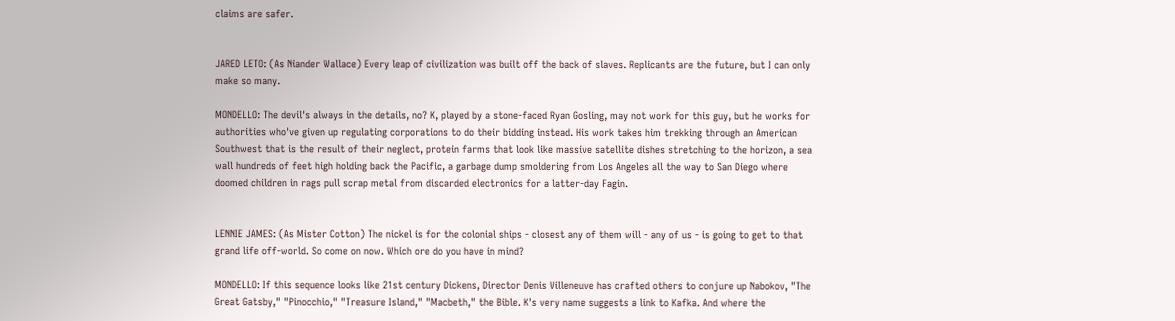claims are safer.


JARED LETO: (As Niander Wallace) Every leap of civilization was built off the back of slaves. Replicants are the future, but I can only make so many.

MONDELLO: The devil's always in the details, no? K, played by a stone-faced Ryan Gosling, may not work for this guy, but he works for authorities who've given up regulating corporations to do their bidding instead. His work takes him trekking through an American Southwest that is the result of their neglect, protein farms that look like massive satellite dishes stretching to the horizon, a sea wall hundreds of feet high holding back the Pacific, a garbage dump smoldering from Los Angeles all the way to San Diego where doomed children in rags pull scrap metal from discarded electronics for a latter-day Fagin.


LENNIE JAMES: (As Mister Cotton) The nickel is for the colonial ships - closest any of them will - any of us - is going to get to that grand life off-world. So come on now. Which ore do you have in mind?

MONDELLO: If this sequence looks like 21st century Dickens, Director Denis Villeneuve has crafted others to conjure up Nabokov, "The Great Gatsby," "Pinocchio," "Treasure Island," "Macbeth," the Bible. K's very name suggests a link to Kafka. And where the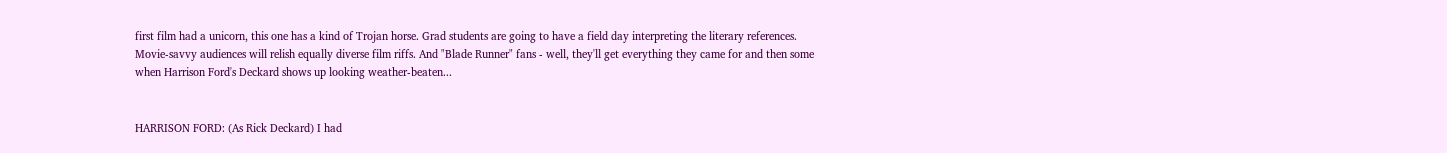first film had a unicorn, this one has a kind of Trojan horse. Grad students are going to have a field day interpreting the literary references. Movie-savvy audiences will relish equally diverse film riffs. And "Blade Runner" fans - well, they'll get everything they came for and then some when Harrison Ford's Deckard shows up looking weather-beaten...


HARRISON FORD: (As Rick Deckard) I had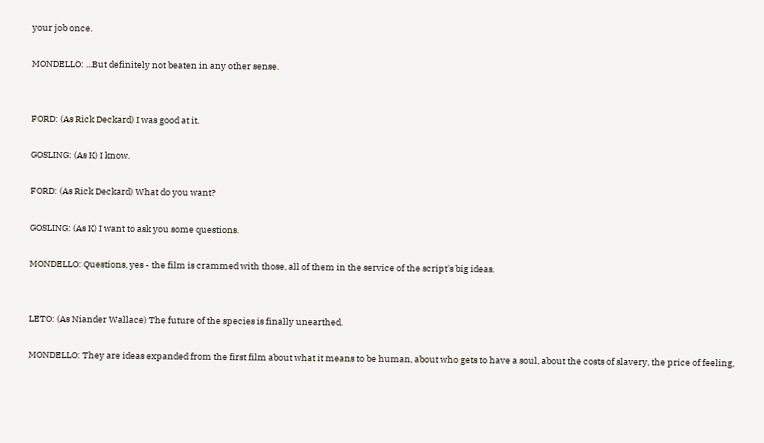your job once.

MONDELLO: ...But definitely not beaten in any other sense.


FORD: (As Rick Deckard) I was good at it.

GOSLING: (As K) I know.

FORD: (As Rick Deckard) What do you want?

GOSLING: (As K) I want to ask you some questions.

MONDELLO: Questions, yes - the film is crammed with those, all of them in the service of the script's big ideas.


LETO: (As Niander Wallace) The future of the species is finally unearthed.

MONDELLO: They are ideas expanded from the first film about what it means to be human, about who gets to have a soul, about the costs of slavery, the price of feeling,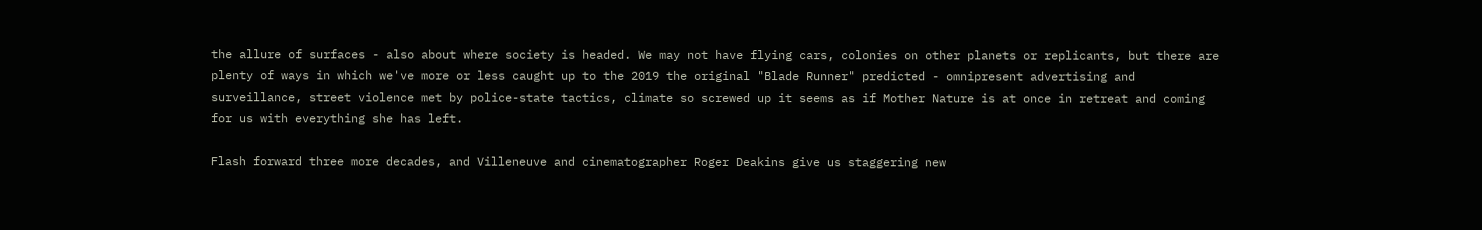the allure of surfaces - also about where society is headed. We may not have flying cars, colonies on other planets or replicants, but there are plenty of ways in which we've more or less caught up to the 2019 the original "Blade Runner" predicted - omnipresent advertising and surveillance, street violence met by police-state tactics, climate so screwed up it seems as if Mother Nature is at once in retreat and coming for us with everything she has left.

Flash forward three more decades, and Villeneuve and cinematographer Roger Deakins give us staggering new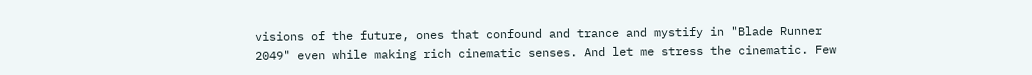visions of the future, ones that confound and trance and mystify in "Blade Runner 2049" even while making rich cinematic senses. And let me stress the cinematic. Few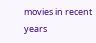movies in recent years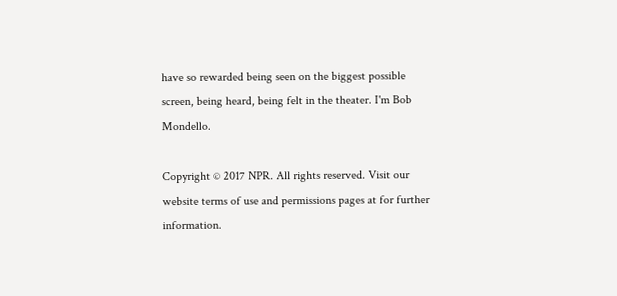have so rewarded being seen on the biggest possible screen, being heard, being felt in the theater. I'm Bob Mondello.

Copyright © 2017 NPR. All rights reserved. Visit our website terms of use and permissions pages at for further information.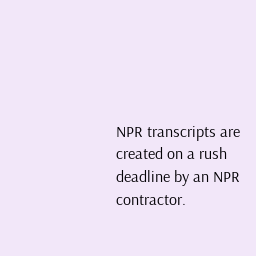NPR transcripts are created on a rush deadline by an NPR contractor.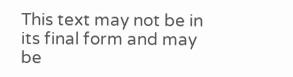This text may not be in its final form and may be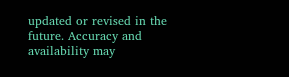updated or revised in the future. Accuracy and availability may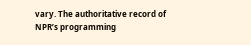vary. The authoritative record of NPR’s programming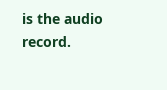is the audio record.